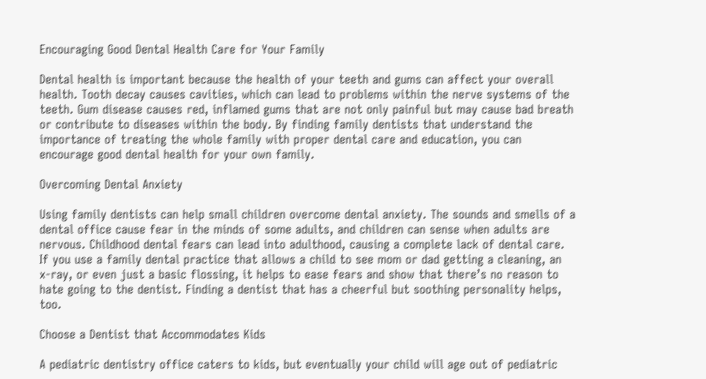Encouraging Good Dental Health Care for Your Family

Dental health is important because the health of your teeth and gums can affect your overall health. Tooth decay causes cavities, which can lead to problems within the nerve systems of the teeth. Gum disease causes red, inflamed gums that are not only painful but may cause bad breath or contribute to diseases within the body. By finding family dentists that understand the importance of treating the whole family with proper dental care and education, you can encourage good dental health for your own family.

Overcoming Dental Anxiety

Using family dentists can help small children overcome dental anxiety. The sounds and smells of a dental office cause fear in the minds of some adults, and children can sense when adults are nervous. Childhood dental fears can lead into adulthood, causing a complete lack of dental care. If you use a family dental practice that allows a child to see mom or dad getting a cleaning, an x-ray, or even just a basic flossing, it helps to ease fears and show that there’s no reason to hate going to the dentist. Finding a dentist that has a cheerful but soothing personality helps, too.

Choose a Dentist that Accommodates Kids

A pediatric dentistry office caters to kids, but eventually your child will age out of pediatric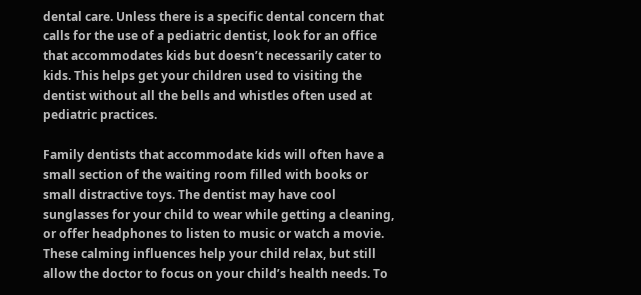dental care. Unless there is a specific dental concern that calls for the use of a pediatric dentist, look for an office that accommodates kids but doesn’t necessarily cater to kids. This helps get your children used to visiting the dentist without all the bells and whistles often used at pediatric practices.

Family dentists that accommodate kids will often have a small section of the waiting room filled with books or small distractive toys. The dentist may have cool sunglasses for your child to wear while getting a cleaning, or offer headphones to listen to music or watch a movie. These calming influences help your child relax, but still allow the doctor to focus on your child’s health needs. To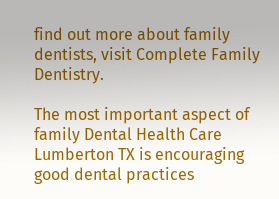find out more about family dentists, visit Complete Family Dentistry.

The most important aspect of family Dental Health Care Lumberton TX is encouraging good dental practices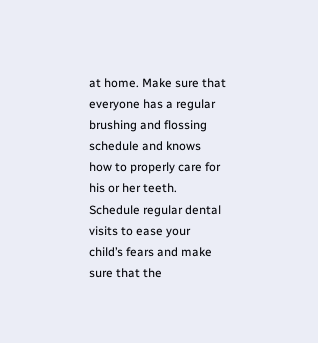at home. Make sure that everyone has a regular brushing and flossing schedule and knows how to properly care for his or her teeth. Schedule regular dental visits to ease your child’s fears and make sure that the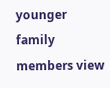younger family members view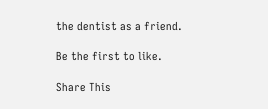the dentist as a friend.

Be the first to like.

Share This